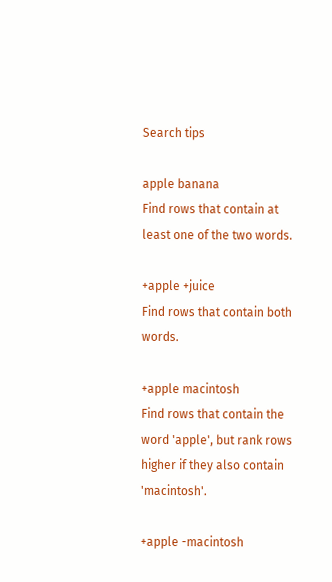Search tips

apple banana
Find rows that contain at least one of the two words.

+apple +juice
Find rows that contain both words.

+apple macintosh
Find rows that contain the word 'apple', but rank rows higher if they also contain 'macintosh'.

+apple -macintosh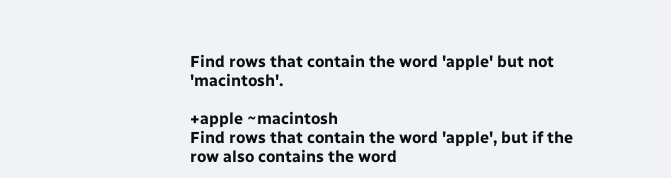Find rows that contain the word 'apple' but not 'macintosh'.

+apple ~macintosh
Find rows that contain the word 'apple', but if the row also contains the word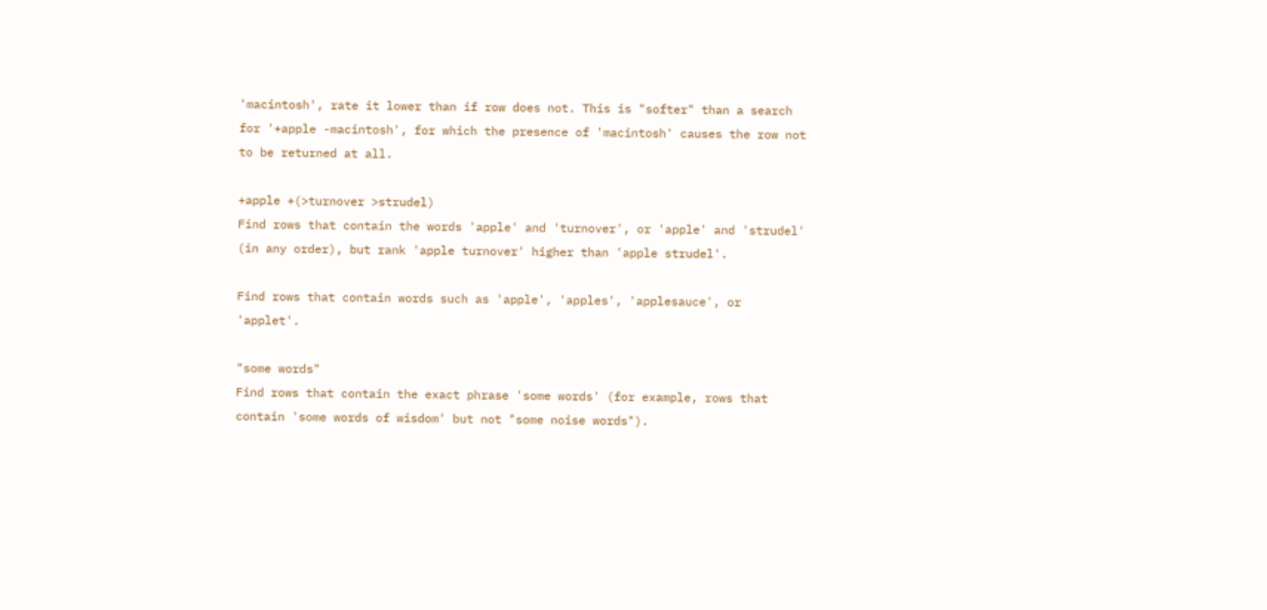'macintosh', rate it lower than if row does not. This is "softer" than a search for '+apple -macintosh', for which the presence of 'macintosh' causes the row not to be returned at all.

+apple +(>turnover >strudel)
Find rows that contain the words 'apple' and 'turnover', or 'apple' and 'strudel' (in any order), but rank 'apple turnover' higher than 'apple strudel'.

Find rows that contain words such as 'apple', 'apples', 'applesauce', or 'applet'.

"some words"
Find rows that contain the exact phrase 'some words' (for example, rows that contain 'some words of wisdom' but not "some noise words").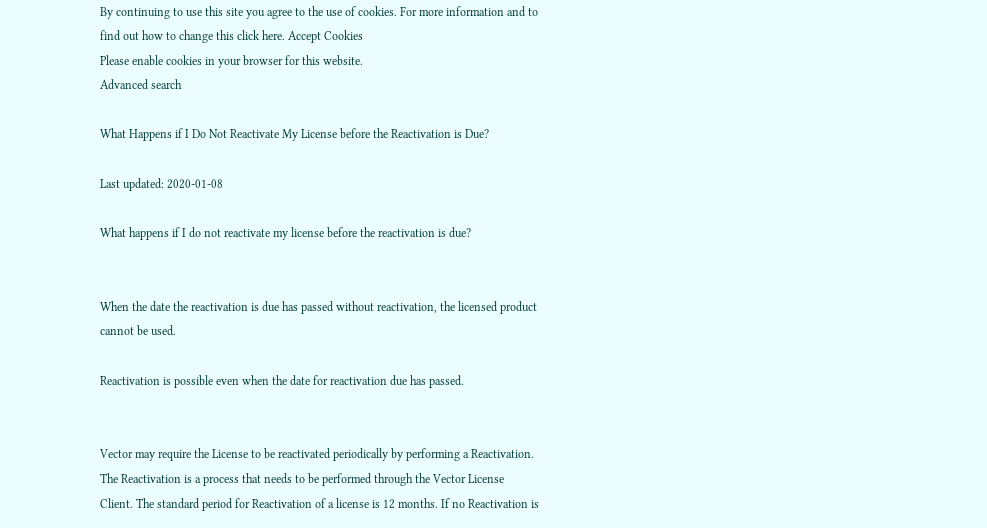By continuing to use this site you agree to the use of cookies. For more information and to find out how to change this click here. Accept Cookies
Please enable cookies in your browser for this website.
Advanced search

What Happens if I Do Not Reactivate My License before the Reactivation is Due?

Last updated: 2020-01-08

What happens if I do not reactivate my license before the reactivation is due?


When the date the reactivation is due has passed without reactivation, the licensed product cannot be used.

Reactivation is possible even when the date for reactivation due has passed.


Vector may require the License to be reactivated periodically by performing a Reactivation. The Reactivation is a process that needs to be performed through the Vector License Client. The standard period for Reactivation of a license is 12 months. If no Reactivation is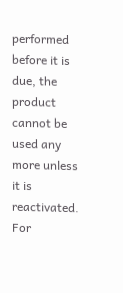performed before it is due, the product cannot be used any more unless it is reactivated. For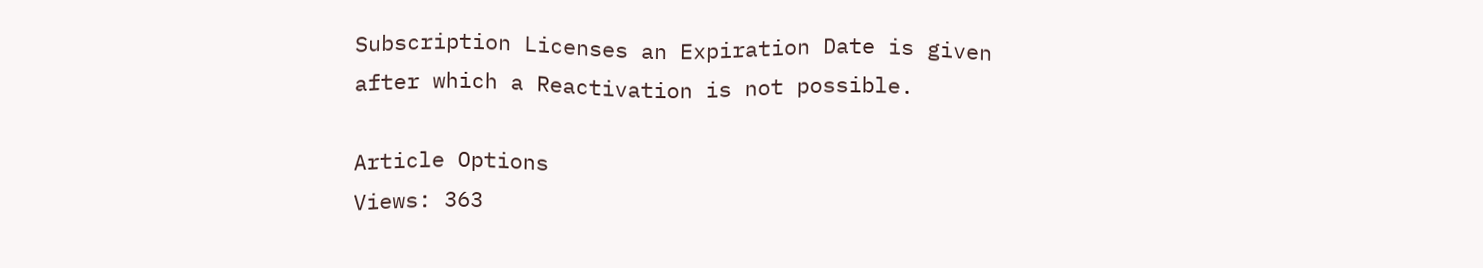Subscription Licenses an Expiration Date is given after which a Reactivation is not possible.

Article Options
Views: 363